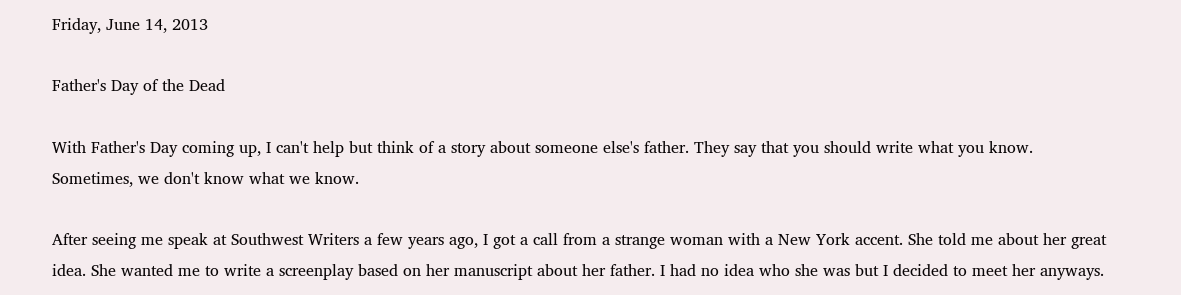Friday, June 14, 2013

Father's Day of the Dead

With Father's Day coming up, I can't help but think of a story about someone else's father. They say that you should write what you know. Sometimes, we don't know what we know.

After seeing me speak at Southwest Writers a few years ago, I got a call from a strange woman with a New York accent. She told me about her great idea. She wanted me to write a screenplay based on her manuscript about her father. I had no idea who she was but I decided to meet her anyways.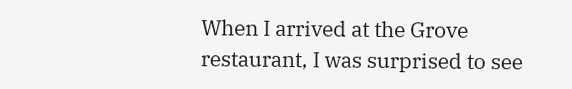When I arrived at the Grove restaurant, I was surprised to see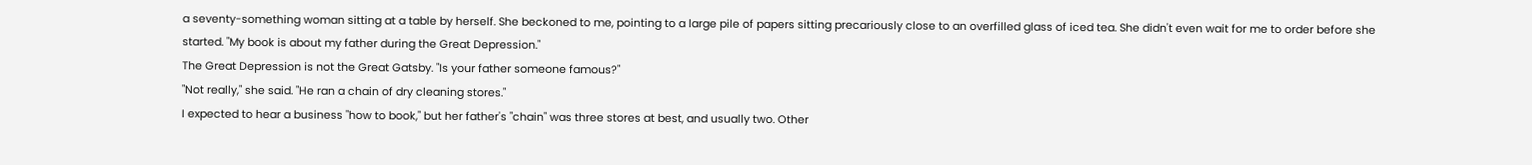a seventy-something woman sitting at a table by herself. She beckoned to me, pointing to a large pile of papers sitting precariously close to an overfilled glass of iced tea. She didn't even wait for me to order before she started. "My book is about my father during the Great Depression."
The Great Depression is not the Great Gatsby. "Is your father someone famous?"
"Not really," she said. "He ran a chain of dry cleaning stores."
I expected to hear a business "how to book," but her father's "chain" was three stores at best, and usually two. Other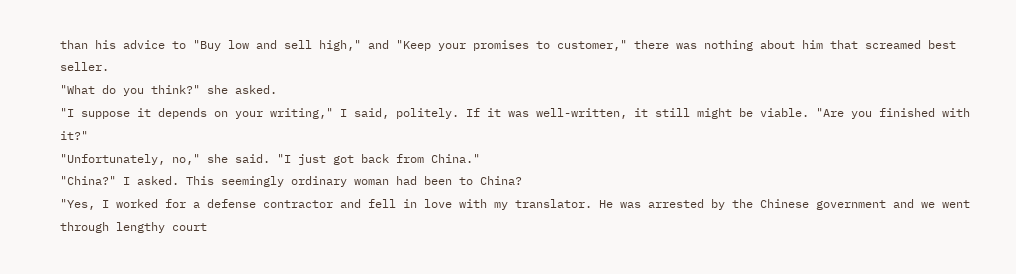than his advice to "Buy low and sell high," and "Keep your promises to customer," there was nothing about him that screamed best seller.
"What do you think?" she asked.
"I suppose it depends on your writing," I said, politely. If it was well-written, it still might be viable. "Are you finished with it?"
"Unfortunately, no," she said. "I just got back from China."
"China?" I asked. This seemingly ordinary woman had been to China?
"Yes, I worked for a defense contractor and fell in love with my translator. He was arrested by the Chinese government and we went through lengthy court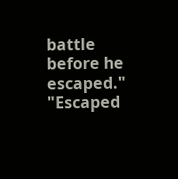battle before he escaped."
"Escaped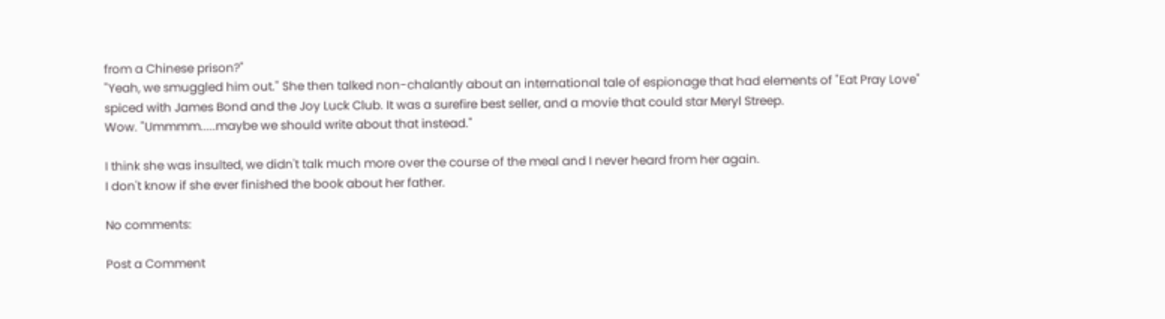from a Chinese prison?"
"Yeah, we smuggled him out." She then talked non-chalantly about an international tale of espionage that had elements of "Eat Pray Love" spiced with James Bond and the Joy Luck Club. It was a surefire best seller, and a movie that could star Meryl Streep.
Wow. "Ummmm.....maybe we should write about that instead."

I think she was insulted, we didn't talk much more over the course of the meal and I never heard from her again.
I don't know if she ever finished the book about her father.

No comments:

Post a Comment